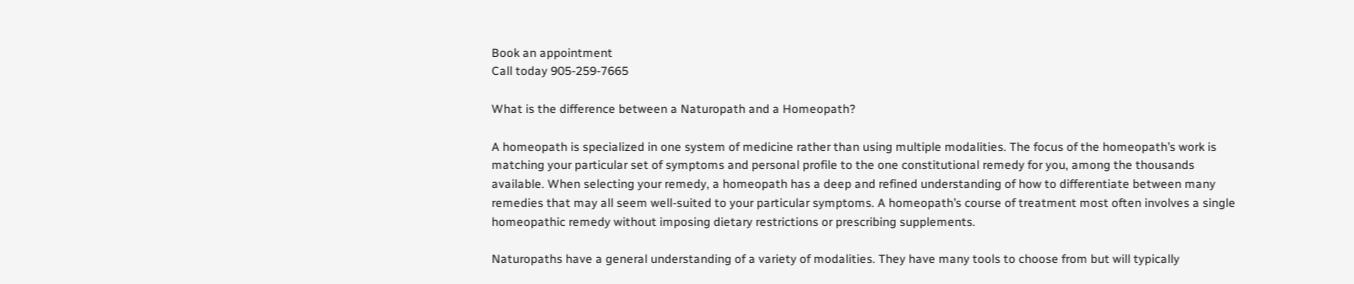Book an appointment
Call today 905-259-7665

What is the difference between a Naturopath and a Homeopath?

A homeopath is specialized in one system of medicine rather than using multiple modalities. The focus of the homeopath’s work is matching your particular set of symptoms and personal profile to the one constitutional remedy for you, among the thousands available. When selecting your remedy, a homeopath has a deep and refined understanding of how to differentiate between many remedies that may all seem well-suited to your particular symptoms. A homeopath’s course of treatment most often involves a single homeopathic remedy without imposing dietary restrictions or prescribing supplements.

Naturopaths have a general understanding of a variety of modalities. They have many tools to choose from but will typically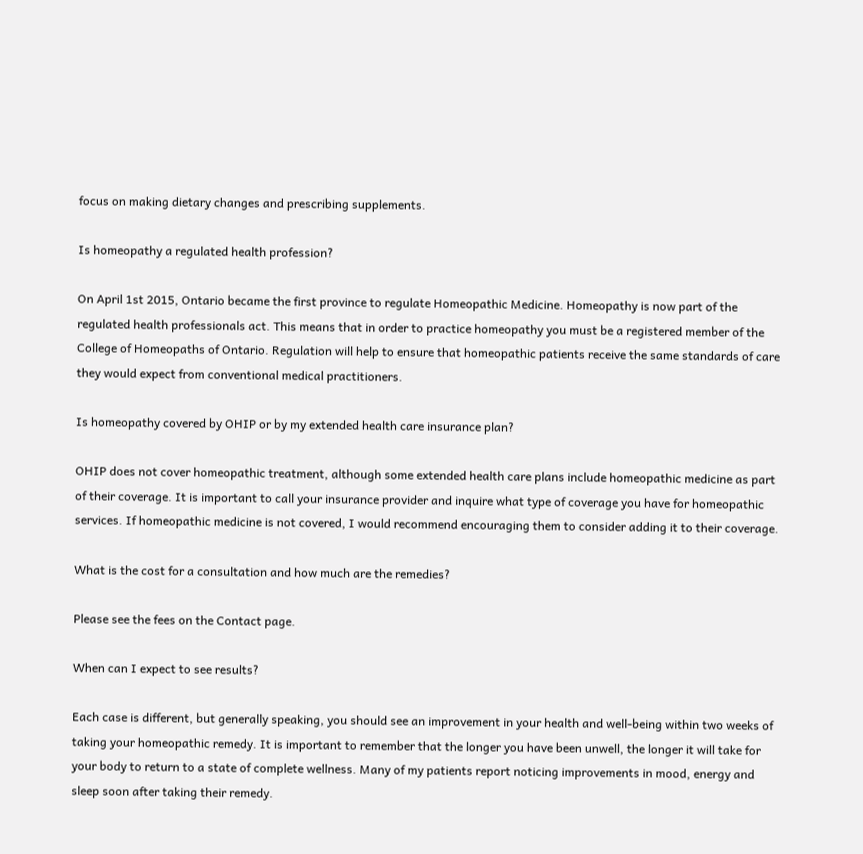focus on making dietary changes and prescribing supplements.

Is homeopathy a regulated health profession?

On April 1st 2015, Ontario became the first province to regulate Homeopathic Medicine. Homeopathy is now part of the regulated health professionals act. This means that in order to practice homeopathy you must be a registered member of the College of Homeopaths of Ontario. Regulation will help to ensure that homeopathic patients receive the same standards of care they would expect from conventional medical practitioners.

Is homeopathy covered by OHIP or by my extended health care insurance plan?

OHIP does not cover homeopathic treatment, although some extended health care plans include homeopathic medicine as part of their coverage. It is important to call your insurance provider and inquire what type of coverage you have for homeopathic services. If homeopathic medicine is not covered, I would recommend encouraging them to consider adding it to their coverage.

What is the cost for a consultation and how much are the remedies?

Please see the fees on the Contact page.

When can I expect to see results?

Each case is different, but generally speaking, you should see an improvement in your health and well-being within two weeks of taking your homeopathic remedy. It is important to remember that the longer you have been unwell, the longer it will take for your body to return to a state of complete wellness. Many of my patients report noticing improvements in mood, energy and sleep soon after taking their remedy.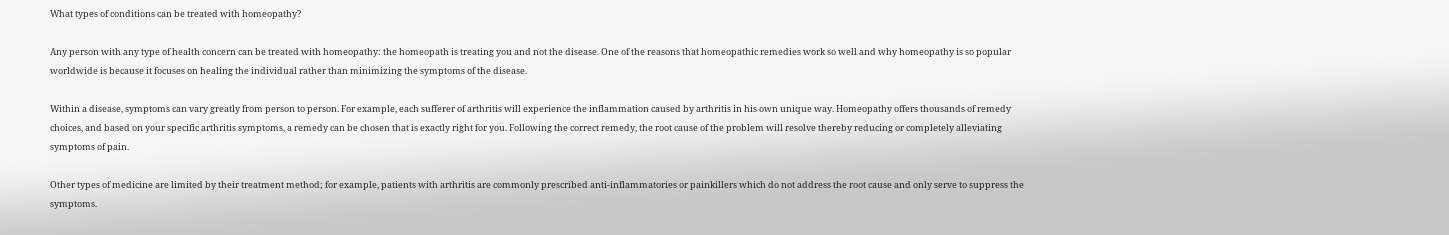What types of conditions can be treated with homeopathy?

Any person with any type of health concern can be treated with homeopathy: the homeopath is treating you and not the disease. One of the reasons that homeopathic remedies work so well and why homeopathy is so popular worldwide is because it focuses on healing the individual rather than minimizing the symptoms of the disease.

Within a disease, symptoms can vary greatly from person to person. For example, each sufferer of arthritis will experience the inflammation caused by arthritis in his own unique way. Homeopathy offers thousands of remedy choices, and based on your specific arthritis symptoms, a remedy can be chosen that is exactly right for you. Following the correct remedy, the root cause of the problem will resolve thereby reducing or completely alleviating symptoms of pain.

Other types of medicine are limited by their treatment method; for example, patients with arthritis are commonly prescribed anti-inflammatories or painkillers which do not address the root cause and only serve to suppress the symptoms.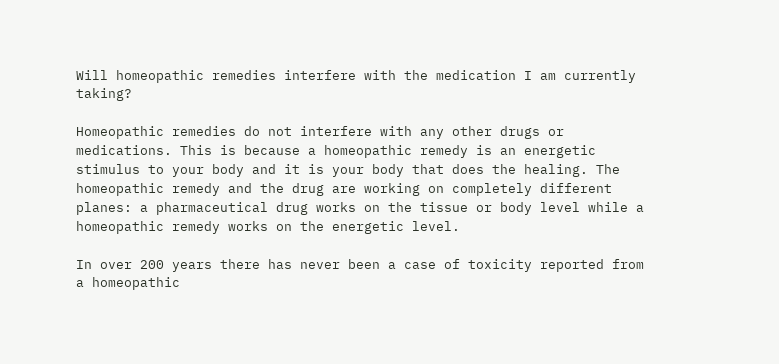Will homeopathic remedies interfere with the medication I am currently taking?

Homeopathic remedies do not interfere with any other drugs or medications. This is because a homeopathic remedy is an energetic stimulus to your body and it is your body that does the healing. The homeopathic remedy and the drug are working on completely different planes: a pharmaceutical drug works on the tissue or body level while a homeopathic remedy works on the energetic level.

In over 200 years there has never been a case of toxicity reported from a homeopathic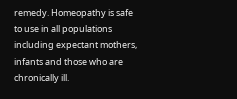remedy. Homeopathy is safe to use in all populations including expectant mothers, infants and those who are chronically ill.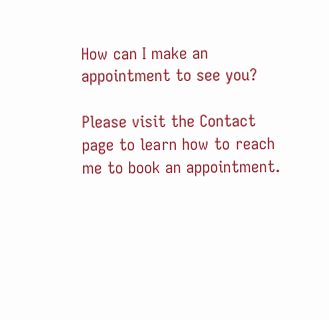How can I make an appointment to see you?

Please visit the Contact page to learn how to reach me to book an appointment.